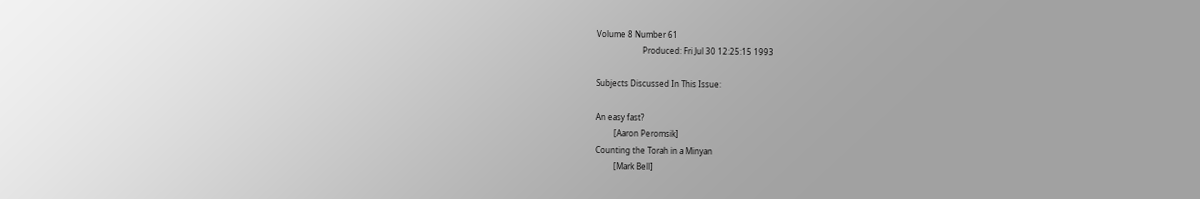Volume 8 Number 61
                       Produced: Fri Jul 30 12:25:15 1993

Subjects Discussed In This Issue:

An easy fast?
         [Aaron Peromsik]
Counting the Torah in a Minyan
         [Mark Bell]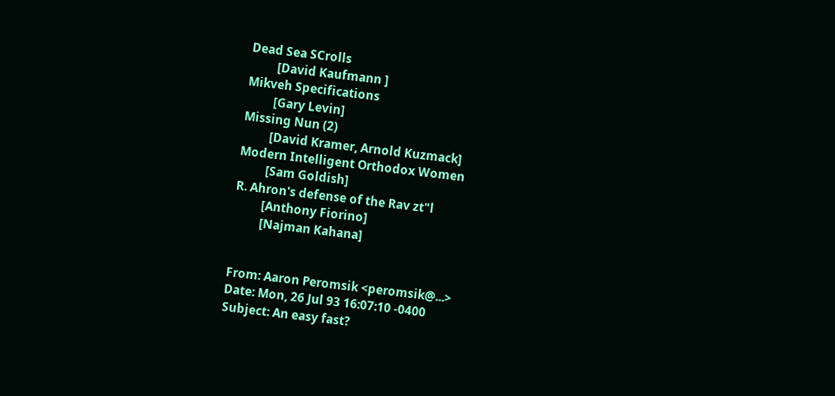Dead Sea SCrolls
         [David Kaufmann ]
Mikveh Specifications
         [Gary Levin]
Missing Nun (2)
         [David Kramer, Arnold Kuzmack]
Modern Intelligent Orthodox Women
         [Sam Goldish]
R. Ahron's defense of the Rav zt"l
         [Anthony Fiorino]
         [Najman Kahana]


From: Aaron Peromsik <peromsik@...>
Date: Mon, 26 Jul 93 16:07:10 -0400
Subject: An easy fast?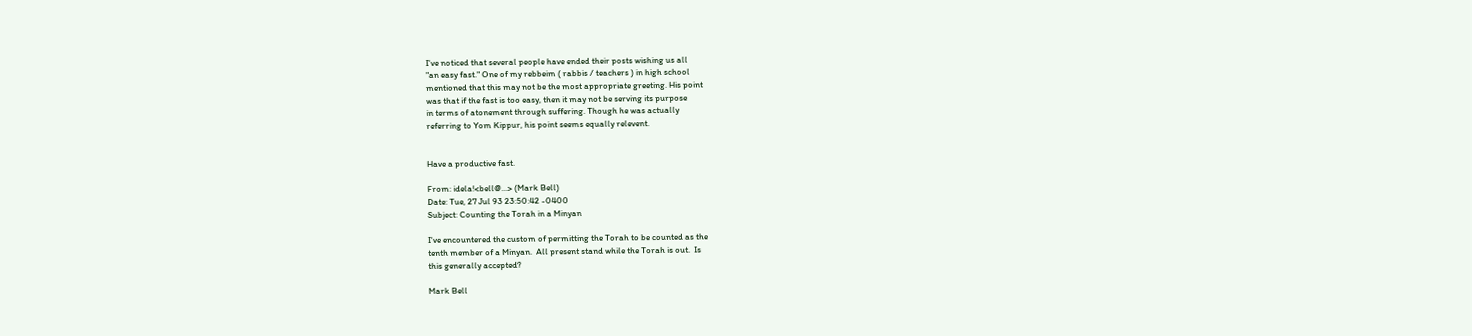I've noticed that several people have ended their posts wishing us all
"an easy fast." One of my rebbeim ( rabbis / teachers ) in high school
mentioned that this may not be the most appropriate greeting. His point
was that if the fast is too easy, then it may not be serving its purpose
in terms of atonement through suffering. Though he was actually
referring to Yom Kippur, his point seems equally relevent.


Have a productive fast.

From: idela!<bell@...> (Mark Bell)
Date: Tue, 27 Jul 93 23:50:42 -0400
Subject: Counting the Torah in a Minyan

I've encountered the custom of permitting the Torah to be counted as the
tenth member of a Minyan.  All present stand while the Torah is out.  Is
this generally accepted?

Mark Bell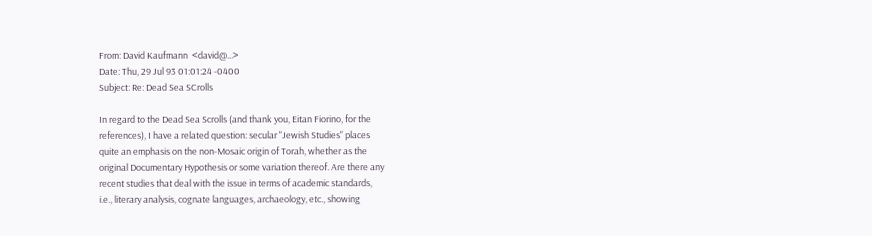From: David Kaufmann  <david@...>
Date: Thu, 29 Jul 93 01:01:24 -0400
Subject: Re: Dead Sea SCrolls

In regard to the Dead Sea Scrolls (and thank you, Eitan Fiorino, for the
references), I have a related question: secular "Jewish Studies" places
quite an emphasis on the non-Mosaic origin of Torah, whether as the
original Documentary Hypothesis or some variation thereof. Are there any
recent studies that deal with the issue in terms of academic standards,
i.e., literary analysis, cognate languages, archaeology, etc., showing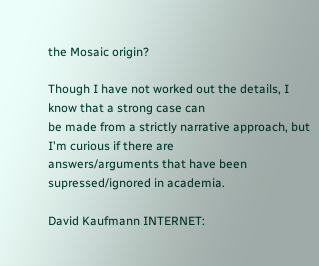the Mosaic origin?

Though I have not worked out the details, I know that a strong case can
be made from a strictly narrative approach, but I'm curious if there are
answers/arguments that have been supressed/ignored in academia.

David Kaufmann INTERNET: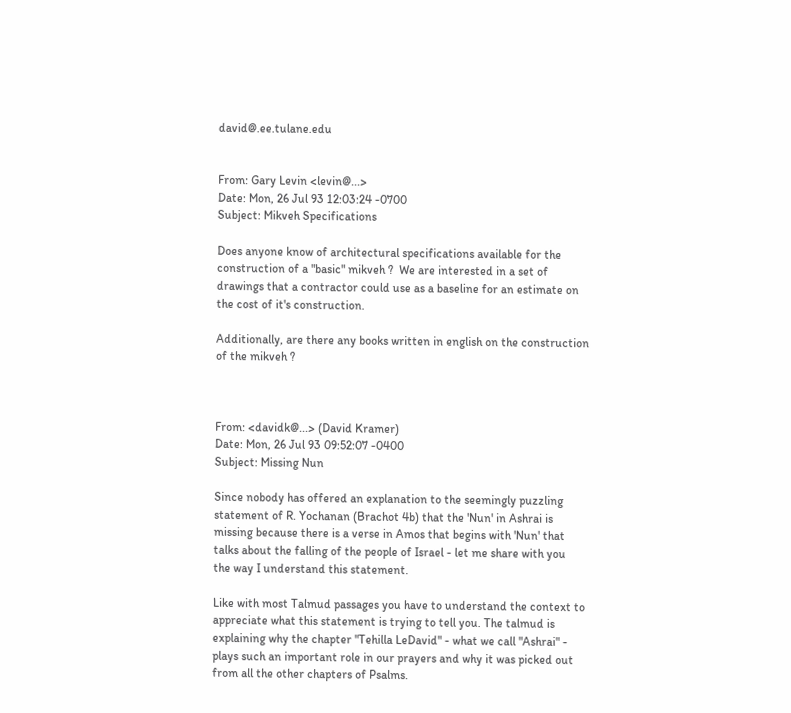david@.ee.tulane.edu


From: Gary Levin <levin@...>
Date: Mon, 26 Jul 93 12:03:24 -0700
Subject: Mikveh Specifications

Does anyone know of architectural specifications available for the
construction of a "basic" mikveh ?  We are interested in a set of
drawings that a contractor could use as a baseline for an estimate on
the cost of it's construction.

Additionally, are there any books written in english on the construction
of the mikveh ?



From: <davidk@...> (David Kramer)
Date: Mon, 26 Jul 93 09:52:07 -0400
Subject: Missing Nun

Since nobody has offered an explanation to the seemingly puzzling
statement of R. Yochanan (Brachot 4b) that the 'Nun' in Ashrai is
missing because there is a verse in Amos that begins with 'Nun' that
talks about the falling of the people of Israel - let me share with you
the way I understand this statement.

Like with most Talmud passages you have to understand the context to
appreciate what this statement is trying to tell you. The talmud is
explaining why the chapter "Tehilla LeDavid" - what we call "Ashrai" -
plays such an important role in our prayers and why it was picked out
from all the other chapters of Psalms.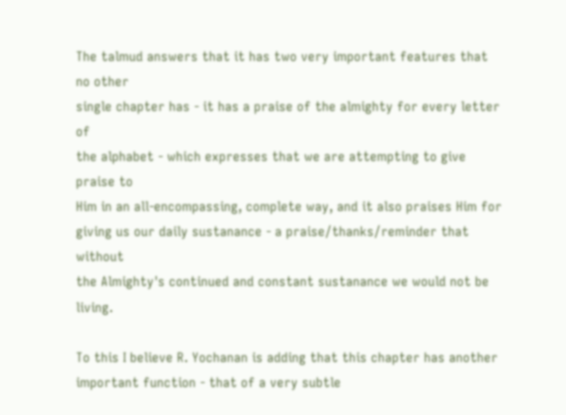The talmud answers that it has two very important features that no other
single chapter has - it has a praise of the almighty for every letter of
the alphabet - which expresses that we are attempting to give praise to
Him in an all-encompassing, complete way, and it also praises Him for
giving us our daily sustanance - a praise/thanks/reminder that without
the Almighty's continued and constant sustanance we would not be living.

To this I believe R. Yochanan is adding that this chapter has another
important function - that of a very subtle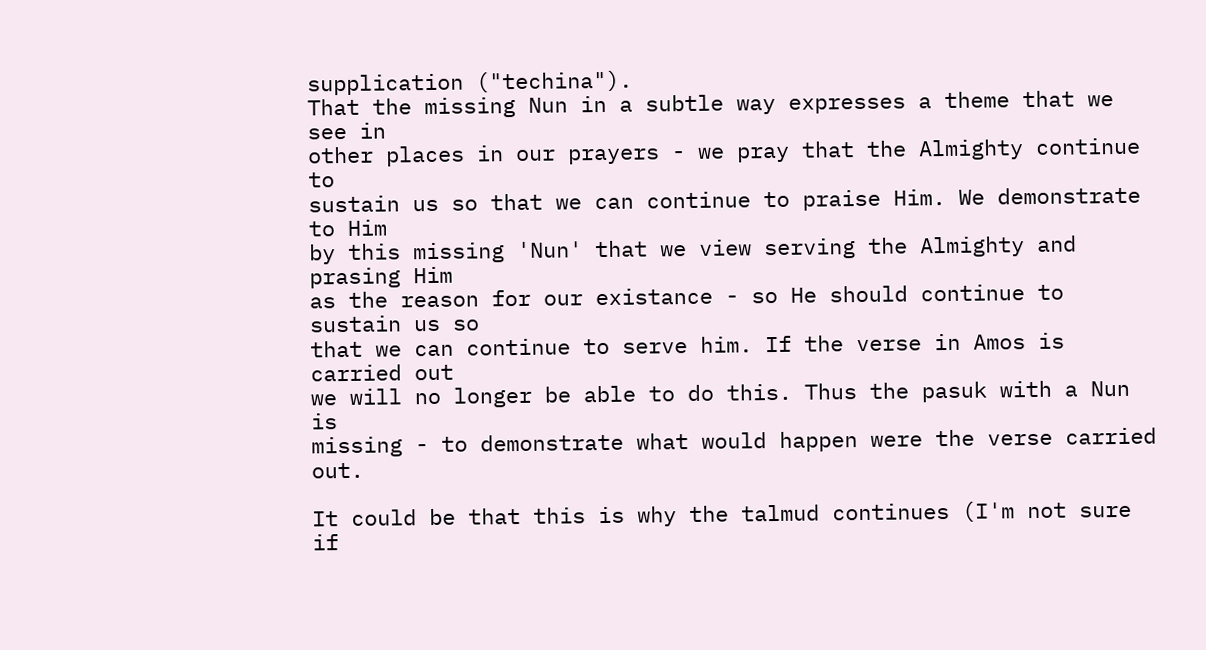supplication ("techina").
That the missing Nun in a subtle way expresses a theme that we see in
other places in our prayers - we pray that the Almighty continue to
sustain us so that we can continue to praise Him. We demonstrate to Him
by this missing 'Nun' that we view serving the Almighty and prasing Him
as the reason for our existance - so He should continue to sustain us so
that we can continue to serve him. If the verse in Amos is carried out
we will no longer be able to do this. Thus the pasuk with a Nun is
missing - to demonstrate what would happen were the verse carried out.

It could be that this is why the talmud continues (I'm not sure if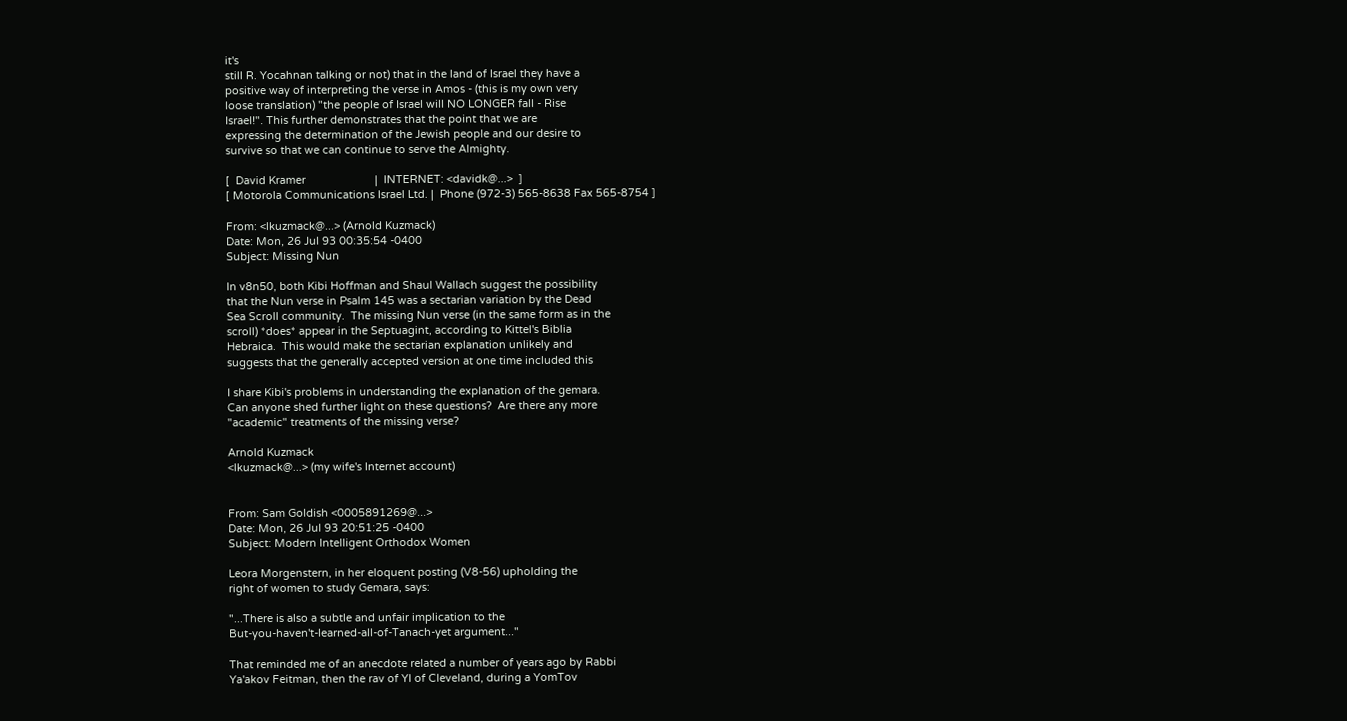it's
still R. Yocahnan talking or not) that in the land of Israel they have a
positive way of interpreting the verse in Amos - (this is my own very
loose translation) "the people of Israel will NO LONGER fall - Rise
Israel!". This further demonstrates that the point that we are
expressing the determination of the Jewish people and our desire to
survive so that we can continue to serve the Almighty.

[  David Kramer                       |  INTERNET: <davidk@...>  ]
[ Motorola Communications Israel Ltd. |  Phone (972-3) 565-8638 Fax 565-8754 ]

From: <lkuzmack@...> (Arnold Kuzmack)
Date: Mon, 26 Jul 93 00:35:54 -0400
Subject: Missing Nun

In v8n50, both Kibi Hoffman and Shaul Wallach suggest the possibility
that the Nun verse in Psalm 145 was a sectarian variation by the Dead
Sea Scroll community.  The missing Nun verse (in the same form as in the
scroll) *does* appear in the Septuagint, according to Kittel's Biblia
Hebraica.  This would make the sectarian explanation unlikely and
suggests that the generally accepted version at one time included this

I share Kibi's problems in understanding the explanation of the gemara.
Can anyone shed further light on these questions?  Are there any more
"academic" treatments of the missing verse?

Arnold Kuzmack
<lkuzmack@...> (my wife's Internet account)


From: Sam Goldish <0005891269@...>
Date: Mon, 26 Jul 93 20:51:25 -0400
Subject: Modern Intelligent Orthodox Women

Leora Morgenstern, in her eloquent posting (V8-56) upholding the
right of women to study Gemara, says:

"...There is also a subtle and unfair implication to the
But-you-haven't-learned-all-of-Tanach-yet argument..."

That reminded me of an anecdote related a number of years ago by Rabbi
Ya'akov Feitman, then the rav of YI of Cleveland, during a YomTov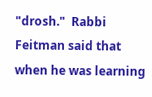"drosh."  Rabbi Feitman said that when he was learning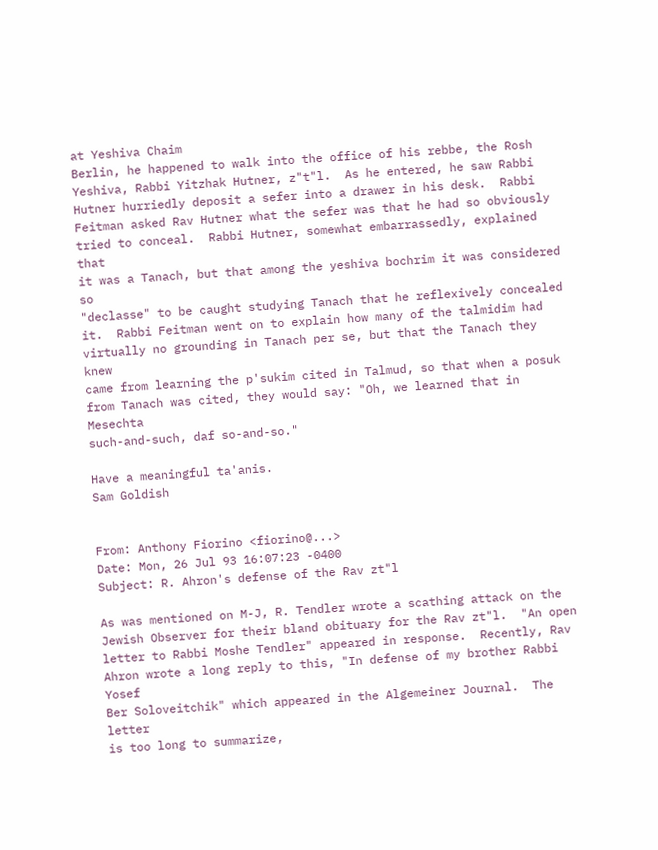at Yeshiva Chaim
Berlin, he happened to walk into the office of his rebbe, the Rosh
Yeshiva, Rabbi Yitzhak Hutner, z"t"l.  As he entered, he saw Rabbi
Hutner hurriedly deposit a sefer into a drawer in his desk.  Rabbi
Feitman asked Rav Hutner what the sefer was that he had so obviously
tried to conceal.  Rabbi Hutner, somewhat embarrassedly, explained that
it was a Tanach, but that among the yeshiva bochrim it was considered so
"declasse" to be caught studying Tanach that he reflexively concealed
it.  Rabbi Feitman went on to explain how many of the talmidim had
virtually no grounding in Tanach per se, but that the Tanach they knew
came from learning the p'sukim cited in Talmud, so that when a posuk
from Tanach was cited, they would say: "Oh, we learned that in Mesechta
such-and-such, daf so-and-so."

Have a meaningful ta'anis.
Sam Goldish


From: Anthony Fiorino <fiorino@...>
Date: Mon, 26 Jul 93 16:07:23 -0400
Subject: R. Ahron's defense of the Rav zt"l

As was mentioned on M-J, R. Tendler wrote a scathing attack on the
Jewish Observer for their bland obituary for the Rav zt"l.  "An open
letter to Rabbi Moshe Tendler" appeared in response.  Recently, Rav
Ahron wrote a long reply to this, "In defense of my brother Rabbi Yosef
Ber Soloveitchik" which appeared in the Algemeiner Journal.  The letter
is too long to summarize,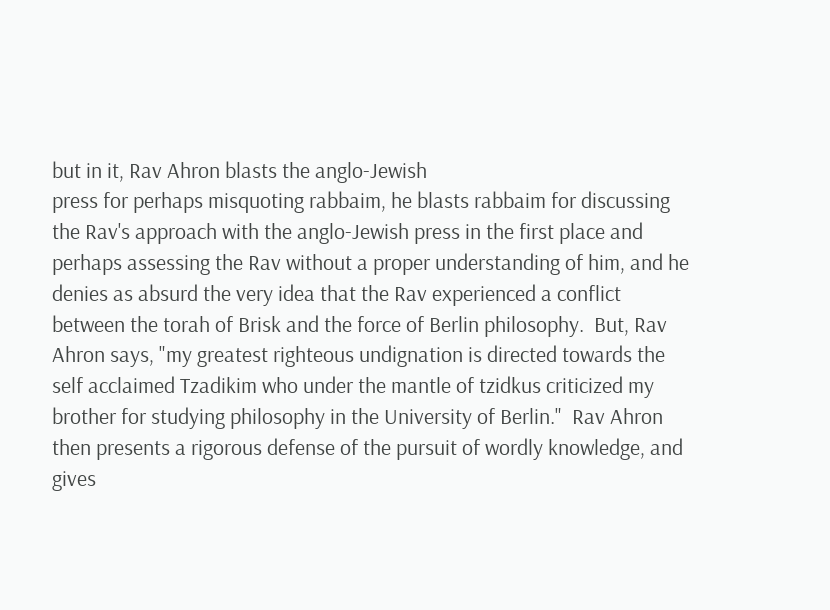but in it, Rav Ahron blasts the anglo-Jewish
press for perhaps misquoting rabbaim, he blasts rabbaim for discussing
the Rav's approach with the anglo-Jewish press in the first place and
perhaps assessing the Rav without a proper understanding of him, and he
denies as absurd the very idea that the Rav experienced a conflict
between the torah of Brisk and the force of Berlin philosophy.  But, Rav
Ahron says, "my greatest righteous undignation is directed towards the
self acclaimed Tzadikim who under the mantle of tzidkus criticized my
brother for studying philosophy in the University of Berlin."  Rav Ahron
then presents a rigorous defense of the pursuit of wordly knowledge, and
gives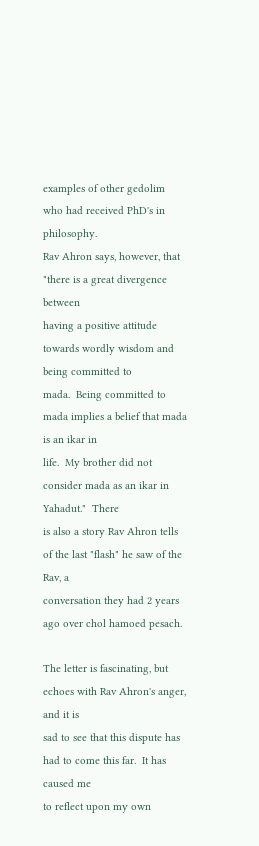examples of other gedolim who had received PhD's in philosophy.
Rav Ahron says, however, that "there is a great divergence between
having a positive attitude towards wordly wisdom and being committed to
mada.  Being committed to mada implies a belief that mada is an ikar in
life.  My brother did not consider mada as an ikar in Yahadut."  There
is also a story Rav Ahron tells of the last "flash" he saw of the Rav, a
conversation they had 2 years ago over chol hamoed pesach.

The letter is fascinating, but echoes with Rav Ahron's anger, and it is
sad to see that this dispute has had to come this far.  It has caused me
to reflect upon my own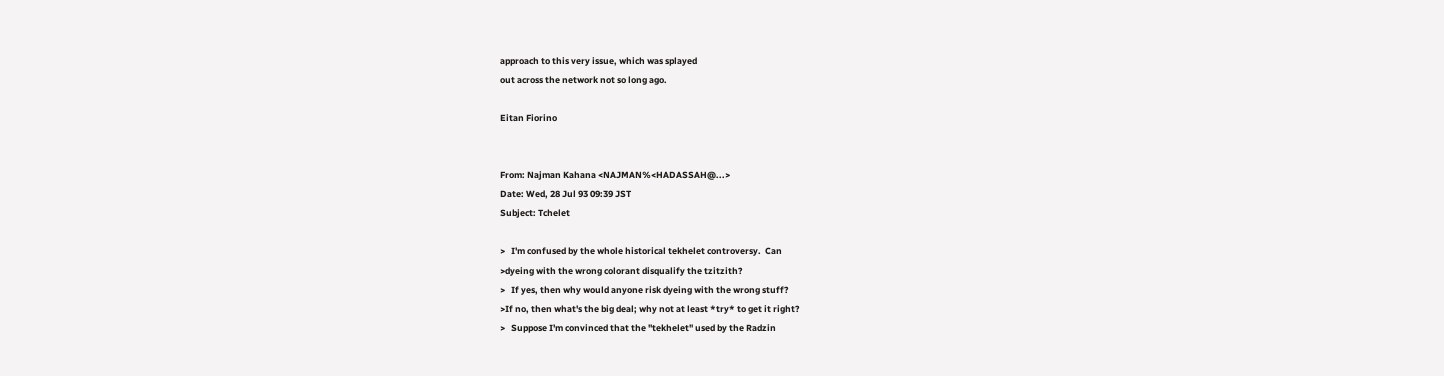approach to this very issue, which was splayed
out across the network not so long ago.

Eitan Fiorino


From: Najman Kahana <NAJMAN%<HADASSAH@...>
Date: Wed, 28 Jul 93 09:39 JST
Subject: Tchelet

>   I'm confused by the whole historical tekhelet controversy.  Can
>dyeing with the wrong colorant disqualify the tzitzith?
>   If yes, then why would anyone risk dyeing with the wrong stuff?
>If no, then what's the big deal; why not at least *try* to get it right?
>   Suppose I'm convinced that the "tekhelet" used by the Radzin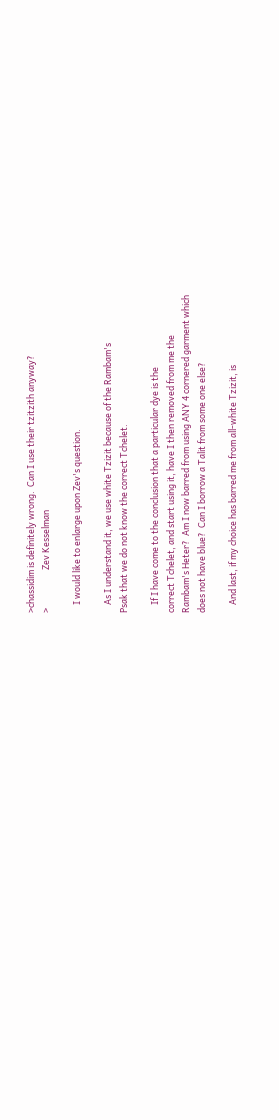>chassidim is definitely wrong.  Can I use their tzitzith anyway?
>                   Zev Kesselman

    I would like to enlarge upon Zev's question.

    As I understand it, we use white Tzizit because of the Rambam's
Psak that we do not know the correct Tchelet.

    If I have come to the conclusion that a particular dye is the
correct Tchelet, and start using it, have I then removed from me the
Rambam's Heter?  Am I now barred from using ANY 4 cornered garment which
does not have blue?  Can I borrow a Talit from some one else?

    And last, if my choice has barred me from all-white Tzizit, is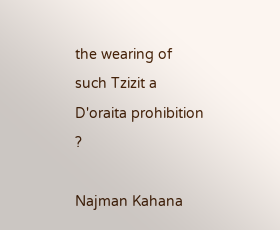the wearing of such Tzizit a D'oraita prohibition ?

Najman Kahana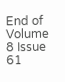End of Volume 8 Issue 61